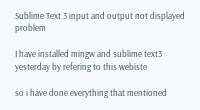Sublime Text 3 input and output not displayed problem

I have installed mingw and sublime text3 yesterday by refering to this webiste

so i have done everything that mentioned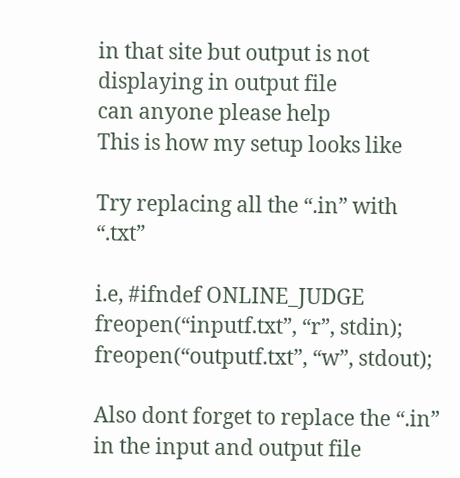in that site but output is not displaying in output file
can anyone please help
This is how my setup looks like

Try replacing all the “.in” with “.txt”

i.e, #ifndef ONLINE_JUDGE
freopen(“inputf.txt”, “r”, stdin);
freopen(“outputf.txt”, “w”, stdout);

Also dont forget to replace the “.in” in the input and output file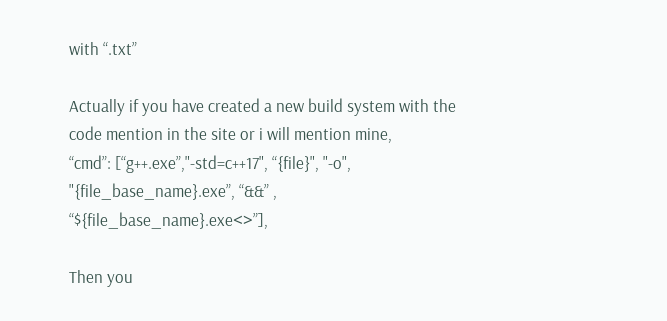with “.txt”

Actually if you have created a new build system with the code mention in the site or i will mention mine,
“cmd”: [“g++.exe”,"-std=c++17", “{file}", "-o", "{file_base_name}.exe”, “&&” , “${file_base_name}.exe<>”],

Then you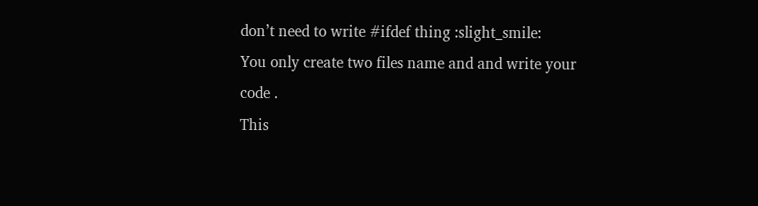don’t need to write #ifdef thing :slight_smile:
You only create two files name and and write your code .
This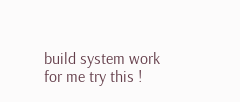build system work for me try this !